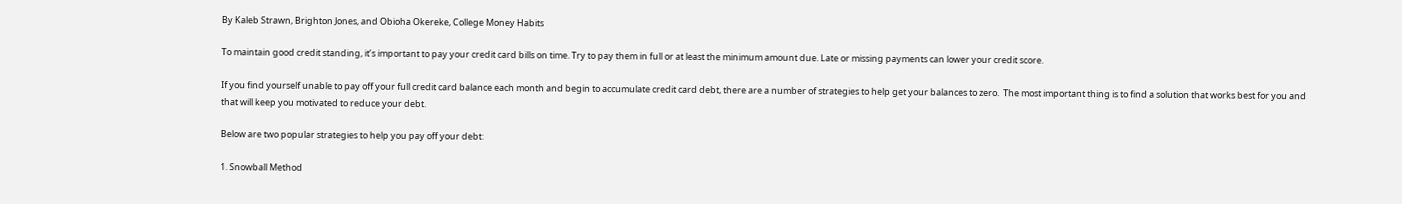By Kaleb Strawn, Brighton Jones, and Obioha Okereke, College Money Habits

To maintain good credit standing, it’s important to pay your credit card bills on time. Try to pay them in full or at least the minimum amount due. Late or missing payments can lower your credit score.

If you find yourself unable to pay off your full credit card balance each month and begin to accumulate credit card debt, there are a number of strategies to help get your balances to zero.  The most important thing is to find a solution that works best for you and that will keep you motivated to reduce your debt.

Below are two popular strategies to help you pay off your debt:

1. Snowball Method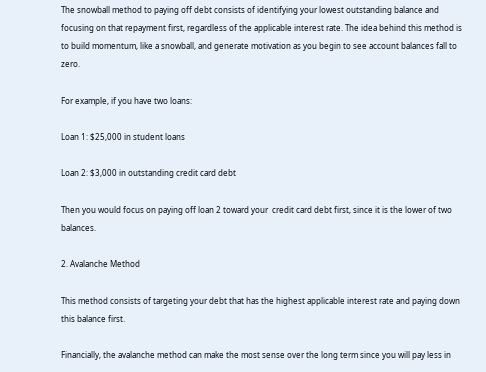The snowball method to paying off debt consists of identifying your lowest outstanding balance and focusing on that repayment first, regardless of the applicable interest rate. The idea behind this method is to build momentum, like a snowball, and generate motivation as you begin to see account balances fall to zero.

For example, if you have two loans:

Loan 1: $25,000 in student loans

Loan 2: $3,000 in outstanding credit card debt

Then you would focus on paying off loan 2 toward your  credit card debt first, since it is the lower of two balances.

2. Avalanche Method

This method consists of targeting your debt that has the highest applicable interest rate and paying down this balance first.

Financially, the avalanche method can make the most sense over the long term since you will pay less in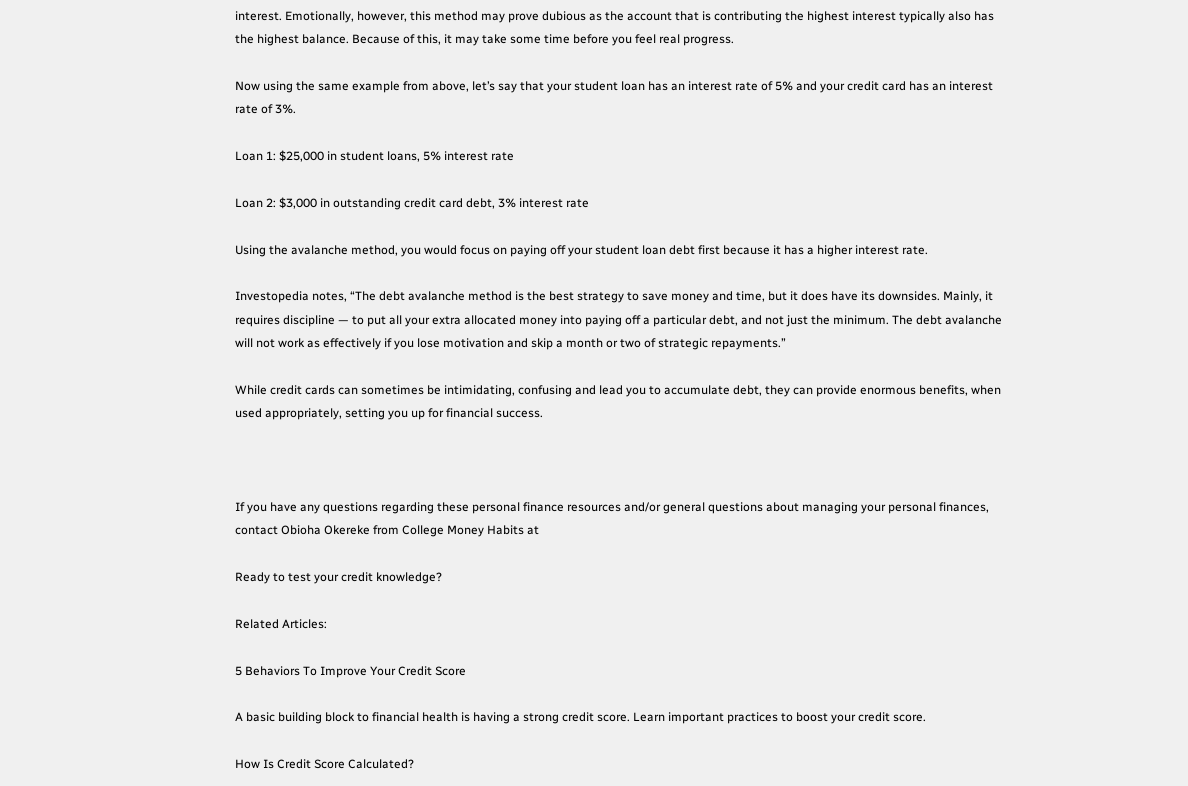interest. Emotionally, however, this method may prove dubious as the account that is contributing the highest interest typically also has the highest balance. Because of this, it may take some time before you feel real progress.

Now using the same example from above, let’s say that your student loan has an interest rate of 5% and your credit card has an interest rate of 3%.

Loan 1: $25,000 in student loans, 5% interest rate

Loan 2: $3,000 in outstanding credit card debt, 3% interest rate

Using the avalanche method, you would focus on paying off your student loan debt first because it has a higher interest rate.

Investopedia notes, “The debt avalanche method is the best strategy to save money and time, but it does have its downsides. Mainly, it requires discipline — to put all your extra allocated money into paying off a particular debt, and not just the minimum. The debt avalanche will not work as effectively if you lose motivation and skip a month or two of strategic repayments.”

While credit cards can sometimes be intimidating, confusing and lead you to accumulate debt, they can provide enormous benefits, when used appropriately, setting you up for financial success.



If you have any questions regarding these personal finance resources and/or general questions about managing your personal finances, contact Obioha Okereke from College Money Habits at

Ready to test your credit knowledge?

Related Articles:

5 Behaviors To Improve Your Credit Score

A basic building block to financial health is having a strong credit score. Learn important practices to boost your credit score.

How Is Credit Score Calculated?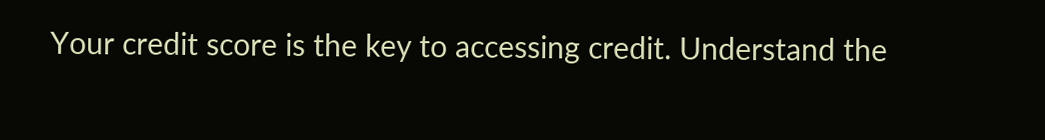Your credit score is the key to accessing credit. Understand the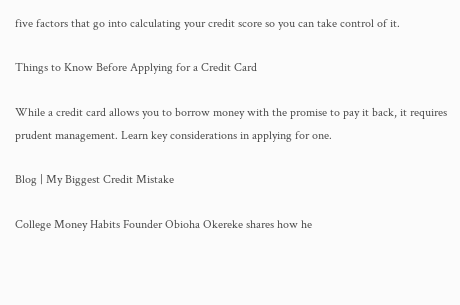five factors that go into calculating your credit score so you can take control of it.

Things to Know Before Applying for a Credit Card

While a credit card allows you to borrow money with the promise to pay it back, it requires prudent management. Learn key considerations in applying for one.

Blog | My Biggest Credit Mistake

College Money Habits Founder Obioha Okereke shares how he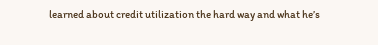learned about credit utilization the hard way and what he’s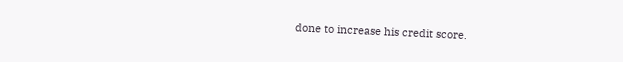done to increase his credit score.